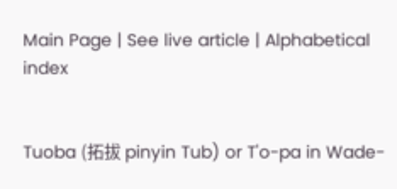Main Page | See live article | Alphabetical index


Tuoba (拓拔 pinyin Tub) or T'o-pa in Wade-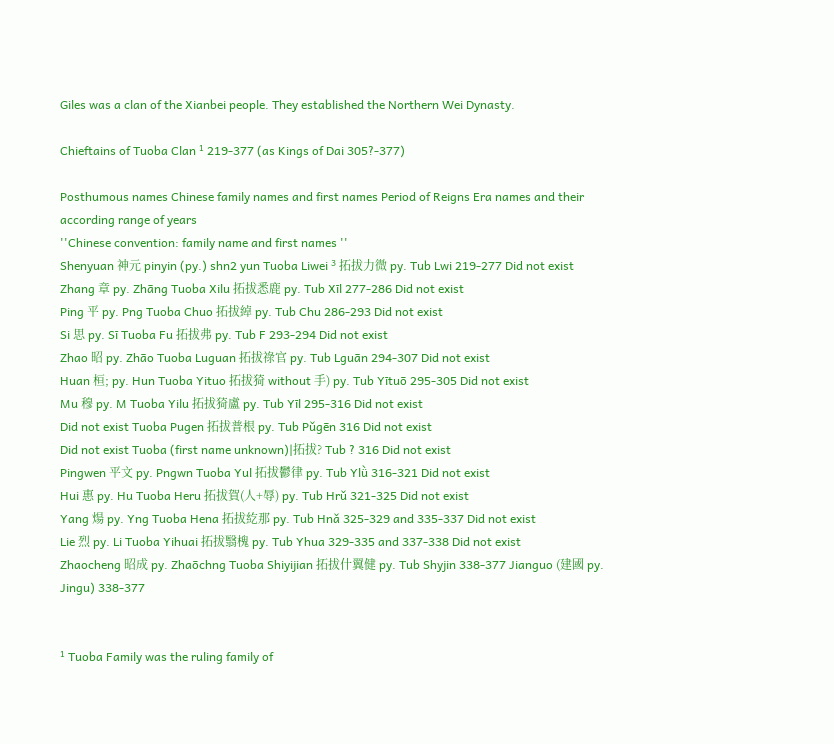Giles was a clan of the Xianbei people. They established the Northern Wei Dynasty.

Chieftains of Tuoba Clan ¹ 219-377 (as Kings of Dai 305?-377)

Posthumous names Chinese family names and first names Period of Reigns Era names and their according range of years
''Chinese convention: family name and first names ''
Shenyuan 神元 pinyin (py.) shn2 yun Tuoba Liwei ³ 拓拔力微 py. Tub Lwi 219-277 Did not exist
Zhang 章 py. Zhāng Tuoba Xilu 拓拔悉鹿 py. Tub Xīl 277-286 Did not exist
Ping 平 py. Png Tuoba Chuo 拓拔綽 py. Tub Chu 286-293 Did not exist
Si 思 py. Sī Tuoba Fu 拓拔弗 py. Tub F 293-294 Did not exist
Zhao 昭 py. Zhāo Tuoba Luguan 拓拔祿官 py. Tub Lguān 294-307 Did not exist
Huan 桓; py. Hun Tuoba Yituo 拓拔猗 without 手) py. Tub Yītuō 295-305 Did not exist
Mu 穆 py. M Tuoba Yilu 拓拔猗盧 py. Tub Yīl 295-316 Did not exist
Did not exist Tuoba Pugen 拓拔普根 py. Tub Pǔgēn 316 Did not exist
Did not exist Tuoba (first name unknown)|拓拔? Tub ? 316 Did not exist
Pingwen 平文 py. Pngwn Tuoba Yul 拓拔鬱律 py. Tub Ylǜ 316-321 Did not exist
Hui 惠 py. Hu Tuoba Heru 拓拔賀(人+辱) py. Tub Hrǔ 321-325 Did not exist
Yang 煬 py. Yng Tuoba Hena 拓拔紇那 py. Tub Hnǎ 325-329 and 335-337 Did not exist
Lie 烈 py. Li Tuoba Yihuai 拓拔翳槐 py. Tub Yhua 329-335 and 337-338 Did not exist
Zhaocheng 昭成 py. Zhaōchng Tuoba Shiyijian 拓拔什翼健 py. Tub Shyjin 338-377 Jianguo (建國 py. Jingu) 338-377


¹ Tuoba Family was the ruling family of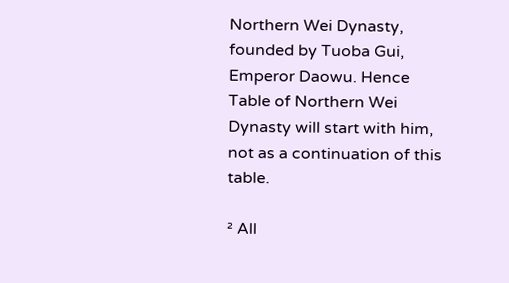Northern Wei Dynasty, founded by Tuoba Gui, Emperor Daowu. Hence Table of Northern Wei Dynasty will start with him, not as a continuation of this table.

² All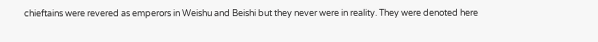chieftains were revered as emperors in Weishu and Beishi but they never were in reality. They were denoted here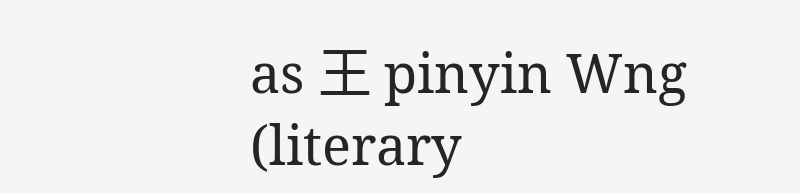as 王 pinyin Wng (literary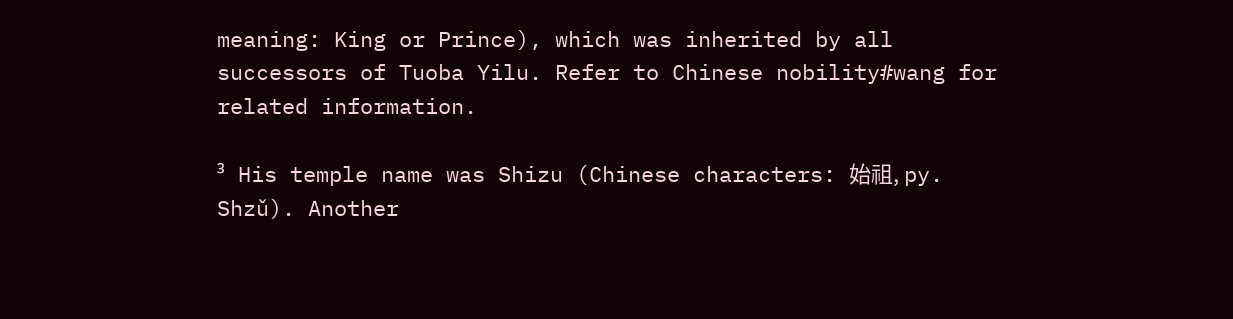meaning: King or Prince), which was inherited by all successors of Tuoba Yilu. Refer to Chinese nobility#wang for related information.

³ His temple name was Shizu (Chinese characters: 始祖, py. Shzǔ). Another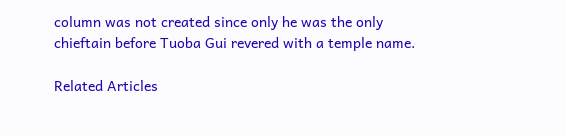column was not created since only he was the only chieftain before Tuoba Gui revered with a temple name.

Related Articles